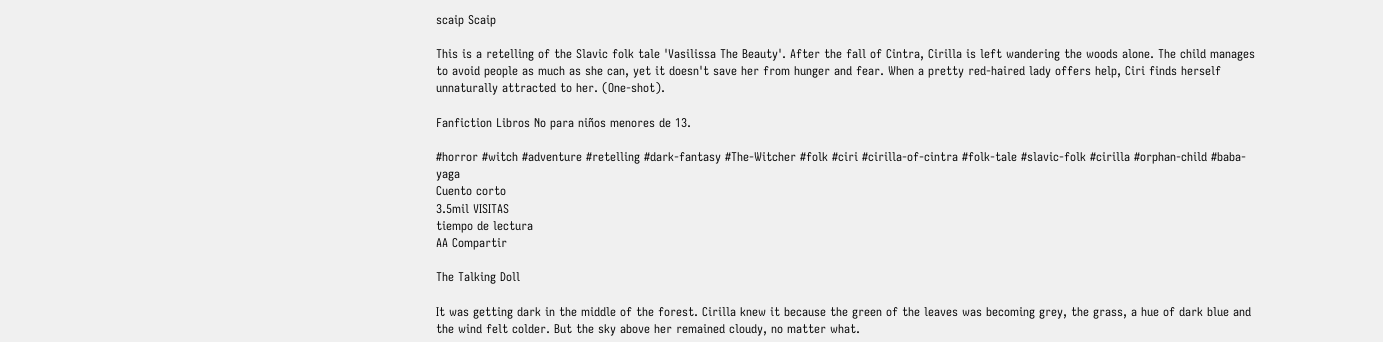scaip Scaip

This is a retelling of the Slavic folk tale 'Vasilissa The Beauty'. After the fall of Cintra, Cirilla is left wandering the woods alone. The child manages to avoid people as much as she can, yet it doesn't save her from hunger and fear. When a pretty red-haired lady offers help, Ciri finds herself unnaturally attracted to her. (One-shot).

Fanfiction Libros No para niños menores de 13.

#horror #witch #adventure #retelling #dark-fantasy #The-Witcher #folk #ciri #cirilla-of-cintra #folk-tale #slavic-folk #cirilla #orphan-child #baba-yaga
Cuento corto
3.5mil VISITAS
tiempo de lectura
AA Compartir

The Talking Doll

It was getting dark in the middle of the forest. Cirilla knew it because the green of the leaves was becoming grey, the grass, a hue of dark blue and the wind felt colder. But the sky above her remained cloudy, no matter what.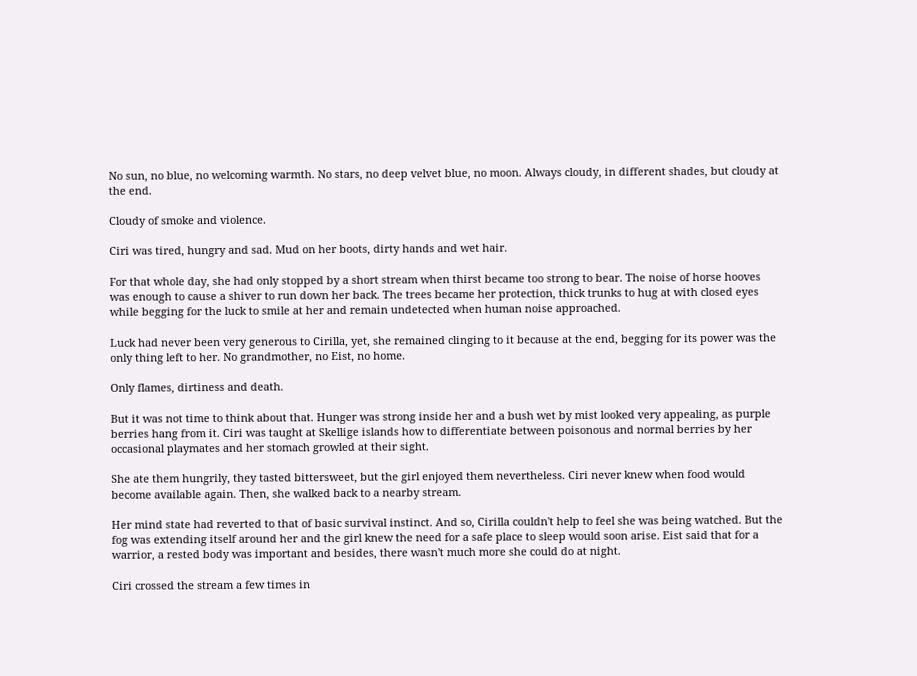No sun, no blue, no welcoming warmth. No stars, no deep velvet blue, no moon. Always cloudy, in different shades, but cloudy at the end.

Cloudy of smoke and violence.

Ciri was tired, hungry and sad. Mud on her boots, dirty hands and wet hair.

For that whole day, she had only stopped by a short stream when thirst became too strong to bear. The noise of horse hooves was enough to cause a shiver to run down her back. The trees became her protection, thick trunks to hug at with closed eyes while begging for the luck to smile at her and remain undetected when human noise approached.

Luck had never been very generous to Cirilla, yet, she remained clinging to it because at the end, begging for its power was the only thing left to her. No grandmother, no Eist, no home.

Only flames, dirtiness and death.

But it was not time to think about that. Hunger was strong inside her and a bush wet by mist looked very appealing, as purple berries hang from it. Ciri was taught at Skellige islands how to differentiate between poisonous and normal berries by her occasional playmates and her stomach growled at their sight.

She ate them hungrily, they tasted bittersweet, but the girl enjoyed them nevertheless. Ciri never knew when food would become available again. Then, she walked back to a nearby stream.

Her mind state had reverted to that of basic survival instinct. And so, Cirilla couldn't help to feel she was being watched. But the fog was extending itself around her and the girl knew the need for a safe place to sleep would soon arise. Eist said that for a warrior, a rested body was important and besides, there wasn't much more she could do at night.

Ciri crossed the stream a few times in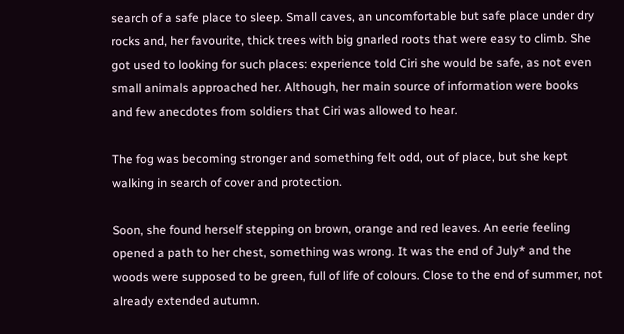search of a safe place to sleep. Small caves, an uncomfortable but safe place under dry rocks and, her favourite, thick trees with big gnarled roots that were easy to climb. She got used to looking for such places: experience told Ciri she would be safe, as not even small animals approached her. Although, her main source of information were books and few anecdotes from soldiers that Ciri was allowed to hear.

The fog was becoming stronger and something felt odd, out of place, but she kept walking in search of cover and protection.

Soon, she found herself stepping on brown, orange and red leaves. An eerie feeling opened a path to her chest, something was wrong. It was the end of July* and the woods were supposed to be green, full of life of colours. Close to the end of summer, not already extended autumn.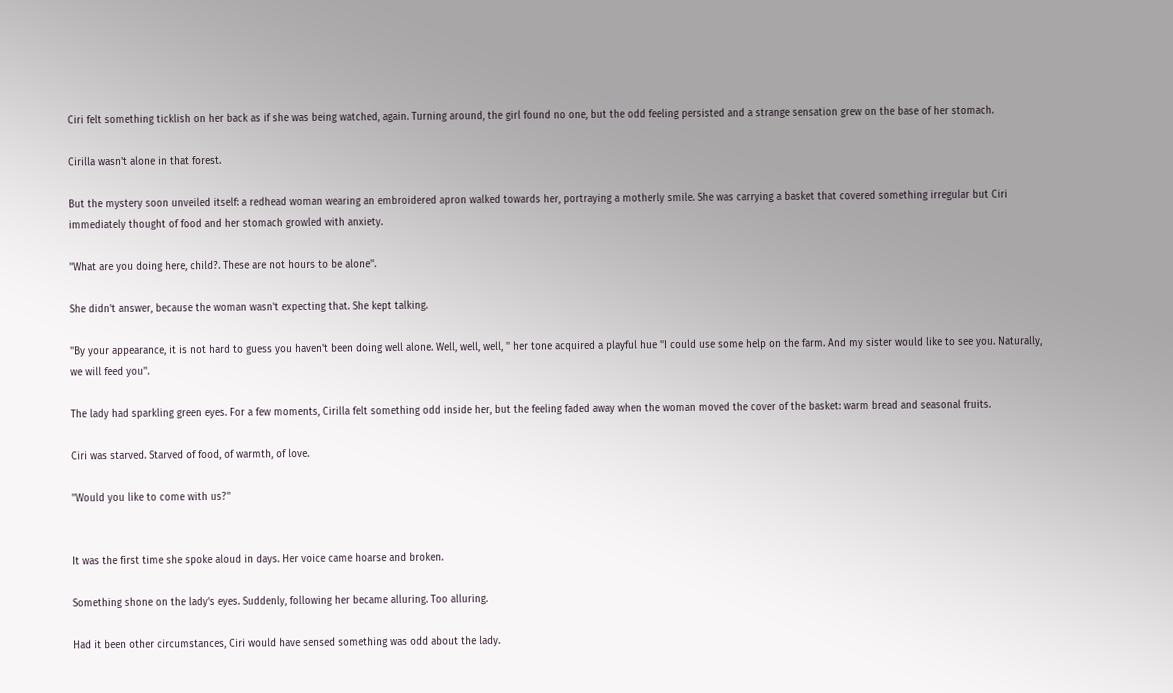Ciri felt something ticklish on her back as if she was being watched, again. Turning around, the girl found no one, but the odd feeling persisted and a strange sensation grew on the base of her stomach.

Cirilla wasn't alone in that forest.

But the mystery soon unveiled itself: a redhead woman wearing an embroidered apron walked towards her, portraying a motherly smile. She was carrying a basket that covered something irregular but Ciri immediately thought of food and her stomach growled with anxiety.

''What are you doing here, child?. These are not hours to be alone''.

She didn't answer, because the woman wasn't expecting that. She kept talking.

''By your appearance, it is not hard to guess you haven't been doing well alone. Well, well, well, '' her tone acquired a playful hue ''I could use some help on the farm. And my sister would like to see you. Naturally, we will feed you''.

The lady had sparkling green eyes. For a few moments, Cirilla felt something odd inside her, but the feeling faded away when the woman moved the cover of the basket: warm bread and seasonal fruits.

Ciri was starved. Starved of food, of warmth, of love.

''Would you like to come with us?''


It was the first time she spoke aloud in days. Her voice came hoarse and broken.

Something shone on the lady's eyes. Suddenly, following her became alluring. Too alluring.

Had it been other circumstances, Ciri would have sensed something was odd about the lady.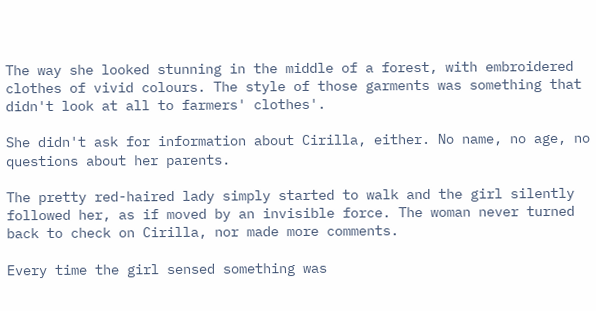The way she looked stunning in the middle of a forest, with embroidered clothes of vivid colours. The style of those garments was something that didn't look at all to farmers' clothes'.

She didn't ask for information about Cirilla, either. No name, no age, no questions about her parents.

The pretty red-haired lady simply started to walk and the girl silently followed her, as if moved by an invisible force. The woman never turned back to check on Cirilla, nor made more comments.

Every time the girl sensed something was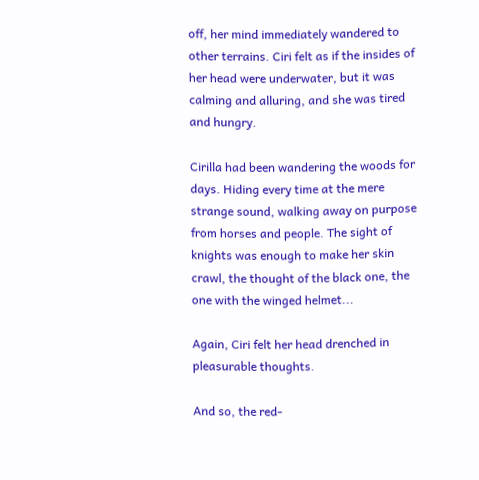off, her mind immediately wandered to other terrains. Ciri felt as if the insides of her head were underwater, but it was calming and alluring, and she was tired and hungry.

Cirilla had been wandering the woods for days. Hiding every time at the mere strange sound, walking away on purpose from horses and people. The sight of knights was enough to make her skin crawl, the thought of the black one, the one with the winged helmet...

Again, Ciri felt her head drenched in pleasurable thoughts.

And so, the red-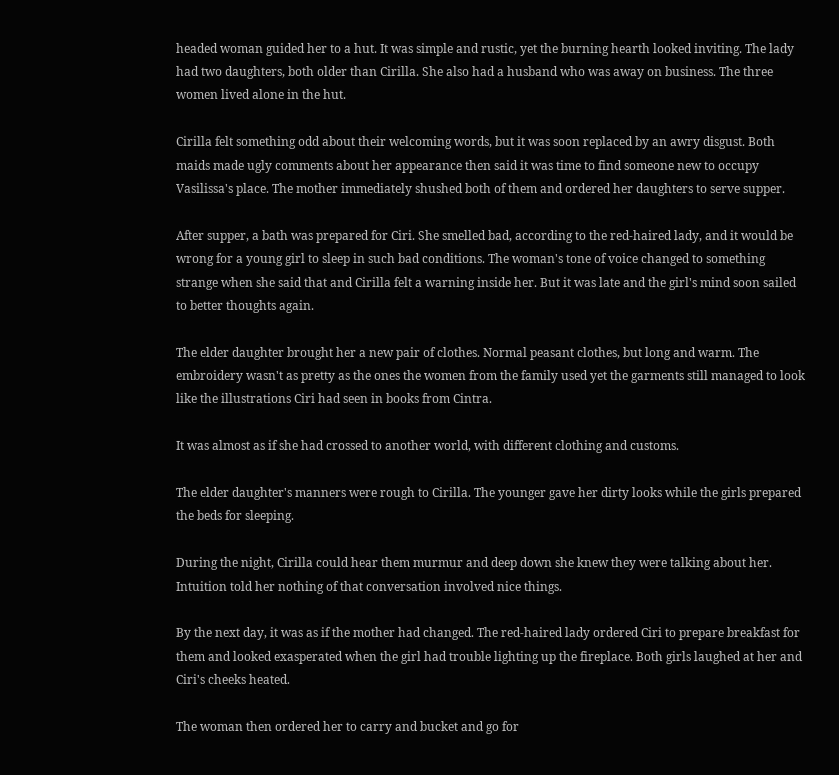headed woman guided her to a hut. It was simple and rustic, yet the burning hearth looked inviting. The lady had two daughters, both older than Cirilla. She also had a husband who was away on business. The three women lived alone in the hut.

Cirilla felt something odd about their welcoming words, but it was soon replaced by an awry disgust. Both maids made ugly comments about her appearance then said it was time to find someone new to occupy Vasilissa's place. The mother immediately shushed both of them and ordered her daughters to serve supper.

After supper, a bath was prepared for Ciri. She smelled bad, according to the red-haired lady, and it would be wrong for a young girl to sleep in such bad conditions. The woman's tone of voice changed to something strange when she said that and Cirilla felt a warning inside her. But it was late and the girl's mind soon sailed to better thoughts again.

The elder daughter brought her a new pair of clothes. Normal peasant clothes, but long and warm. The embroidery wasn't as pretty as the ones the women from the family used yet the garments still managed to look like the illustrations Ciri had seen in books from Cintra.

It was almost as if she had crossed to another world, with different clothing and customs.

The elder daughter's manners were rough to Cirilla. The younger gave her dirty looks while the girls prepared the beds for sleeping.

During the night, Cirilla could hear them murmur and deep down she knew they were talking about her. Intuition told her nothing of that conversation involved nice things.

By the next day, it was as if the mother had changed. The red-haired lady ordered Ciri to prepare breakfast for them and looked exasperated when the girl had trouble lighting up the fireplace. Both girls laughed at her and Ciri's cheeks heated.

The woman then ordered her to carry and bucket and go for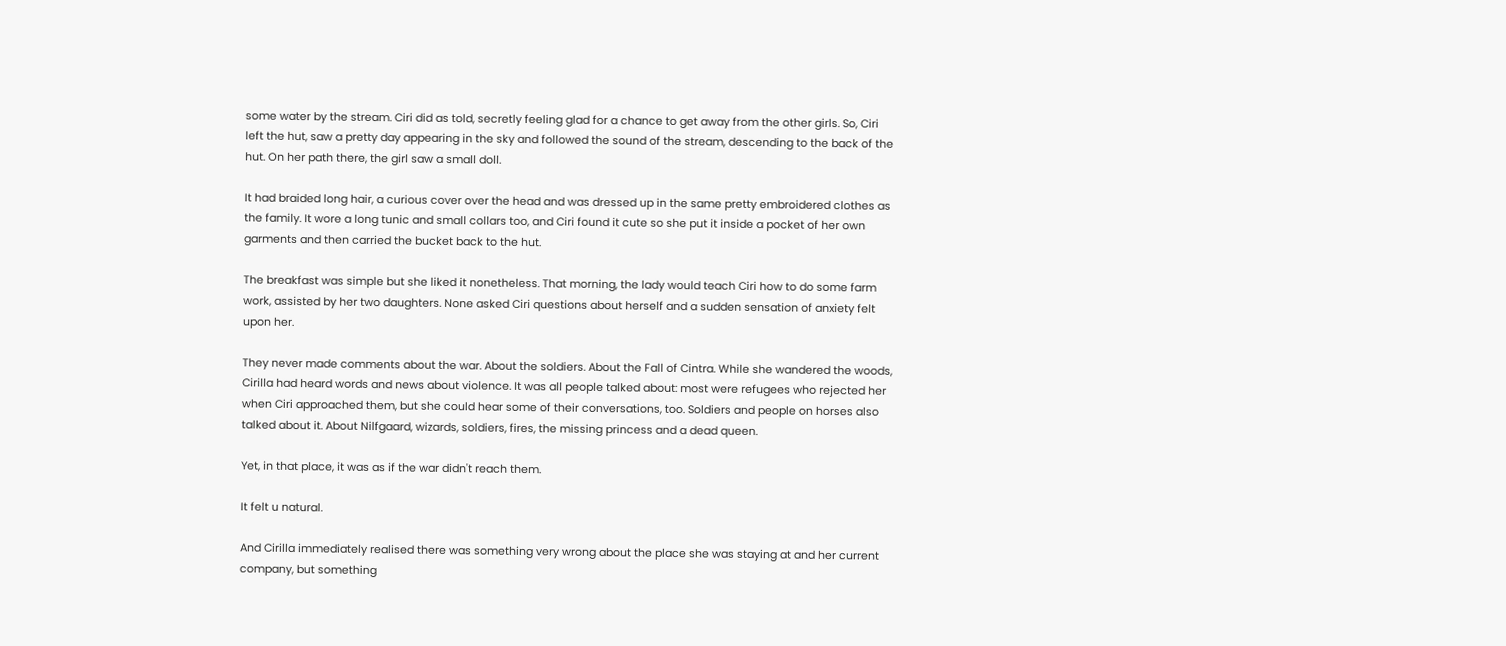some water by the stream. Ciri did as told, secretly feeling glad for a chance to get away from the other girls. So, Ciri left the hut, saw a pretty day appearing in the sky and followed the sound of the stream, descending to the back of the hut. On her path there, the girl saw a small doll.

It had braided long hair, a curious cover over the head and was dressed up in the same pretty embroidered clothes as the family. It wore a long tunic and small collars too, and Ciri found it cute so she put it inside a pocket of her own garments and then carried the bucket back to the hut.

The breakfast was simple but she liked it nonetheless. That morning, the lady would teach Ciri how to do some farm work, assisted by her two daughters. None asked Ciri questions about herself and a sudden sensation of anxiety felt upon her.

They never made comments about the war. About the soldiers. About the Fall of Cintra. While she wandered the woods, Cirilla had heard words and news about violence. It was all people talked about: most were refugees who rejected her when Ciri approached them, but she could hear some of their conversations, too. Soldiers and people on horses also talked about it. About Nilfgaard, wizards, soldiers, fires, the missing princess and a dead queen.

Yet, in that place, it was as if the war didn't reach them.

It felt u natural.

And Cirilla immediately realised there was something very wrong about the place she was staying at and her current company, but something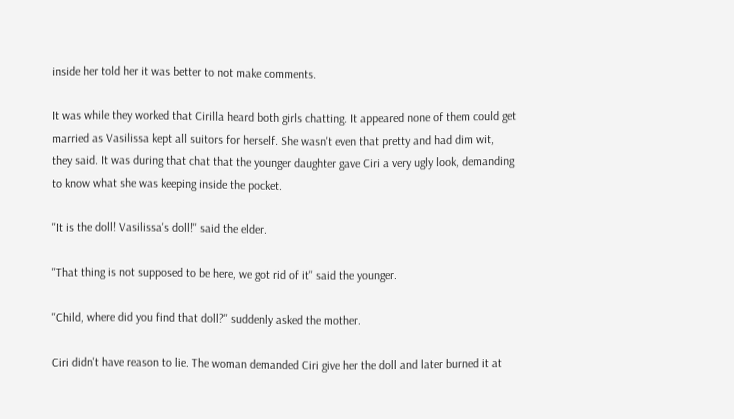inside her told her it was better to not make comments.

It was while they worked that Cirilla heard both girls chatting. It appeared none of them could get married as Vasilissa kept all suitors for herself. She wasn't even that pretty and had dim wit, they said. It was during that chat that the younger daughter gave Ciri a very ugly look, demanding to know what she was keeping inside the pocket.

''It is the doll! Vasilissa's doll!'' said the elder.

''That thing is not supposed to be here, we got rid of it'' said the younger.

''Child, where did you find that doll?'' suddenly asked the mother.

Ciri didn't have reason to lie. The woman demanded Ciri give her the doll and later burned it at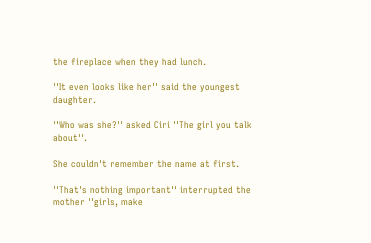the fireplace when they had lunch.

''It even looks like her'' said the youngest daughter.

''Who was she?'' asked Ciri ''The girl you talk about''.

She couldn't remember the name at first.

''That's nothing important'' interrupted the mother ''girls, make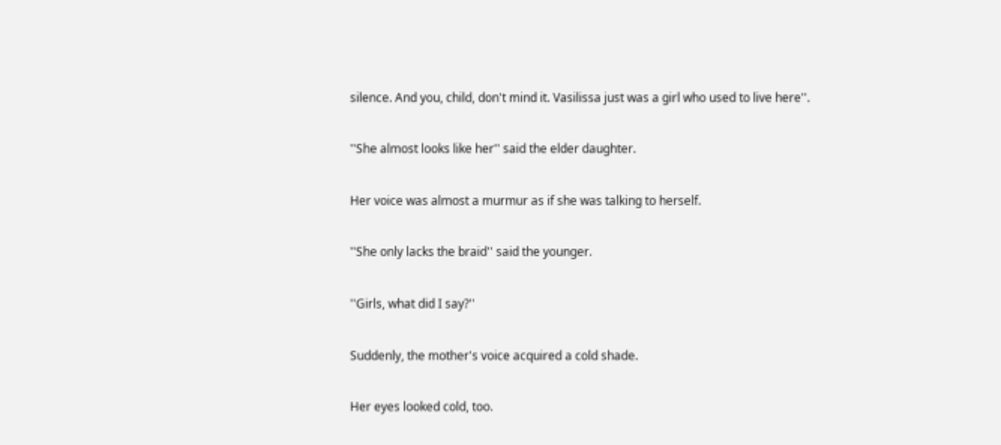silence. And you, child, don't mind it. Vasilissa just was a girl who used to live here''.

''She almost looks like her'' said the elder daughter.

Her voice was almost a murmur as if she was talking to herself.

''She only lacks the braid'' said the younger.

''Girls, what did I say?''

Suddenly, the mother's voice acquired a cold shade.

Her eyes looked cold, too.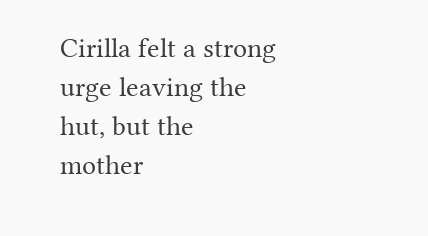Cirilla felt a strong urge leaving the hut, but the mother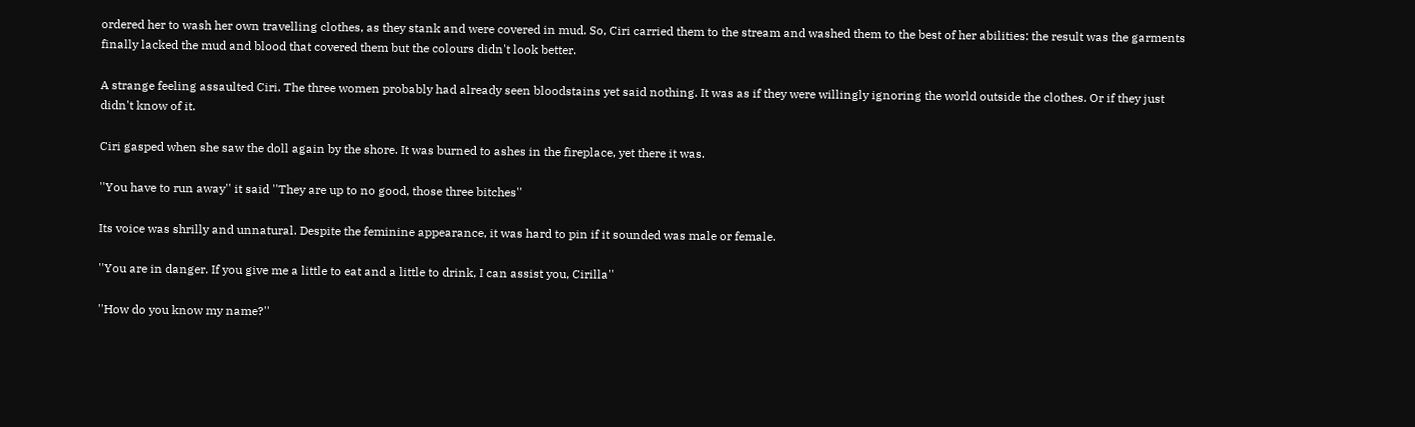ordered her to wash her own travelling clothes, as they stank and were covered in mud. So, Ciri carried them to the stream and washed them to the best of her abilities: the result was the garments finally lacked the mud and blood that covered them but the colours didn't look better.

A strange feeling assaulted Ciri. The three women probably had already seen bloodstains yet said nothing. It was as if they were willingly ignoring the world outside the clothes. Or if they just didn't know of it.

Ciri gasped when she saw the doll again by the shore. It was burned to ashes in the fireplace, yet there it was.

''You have to run away'' it said ''They are up to no good, those three bitches''

Its voice was shrilly and unnatural. Despite the feminine appearance, it was hard to pin if it sounded was male or female.

''You are in danger. If you give me a little to eat and a little to drink, I can assist you, Cirilla''

''How do you know my name?''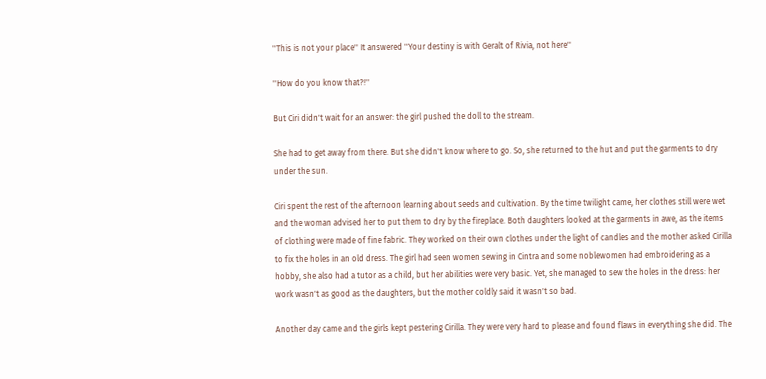''This is not your place'' It answered ''Your destiny is with Geralt of Rivia, not here''

''How do you know that?!''

But Ciri didn't wait for an answer: the girl pushed the doll to the stream.

She had to get away from there. But she didn't know where to go. So, she returned to the hut and put the garments to dry under the sun.

Ciri spent the rest of the afternoon learning about seeds and cultivation. By the time twilight came, her clothes still were wet and the woman advised her to put them to dry by the fireplace. Both daughters looked at the garments in awe, as the items of clothing were made of fine fabric. They worked on their own clothes under the light of candles and the mother asked Cirilla to fix the holes in an old dress. The girl had seen women sewing in Cintra and some noblewomen had embroidering as a hobby, she also had a tutor as a child, but her abilities were very basic. Yet, she managed to sew the holes in the dress: her work wasn't as good as the daughters, but the mother coldly said it wasn't so bad.

Another day came and the girls kept pestering Cirilla. They were very hard to please and found flaws in everything she did. The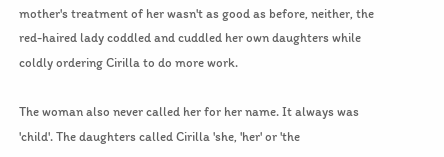mother's treatment of her wasn't as good as before, neither, the red-haired lady coddled and cuddled her own daughters while coldly ordering Cirilla to do more work.

The woman also never called her for her name. It always was 'child'. The daughters called Cirilla 'she, 'her' or 'the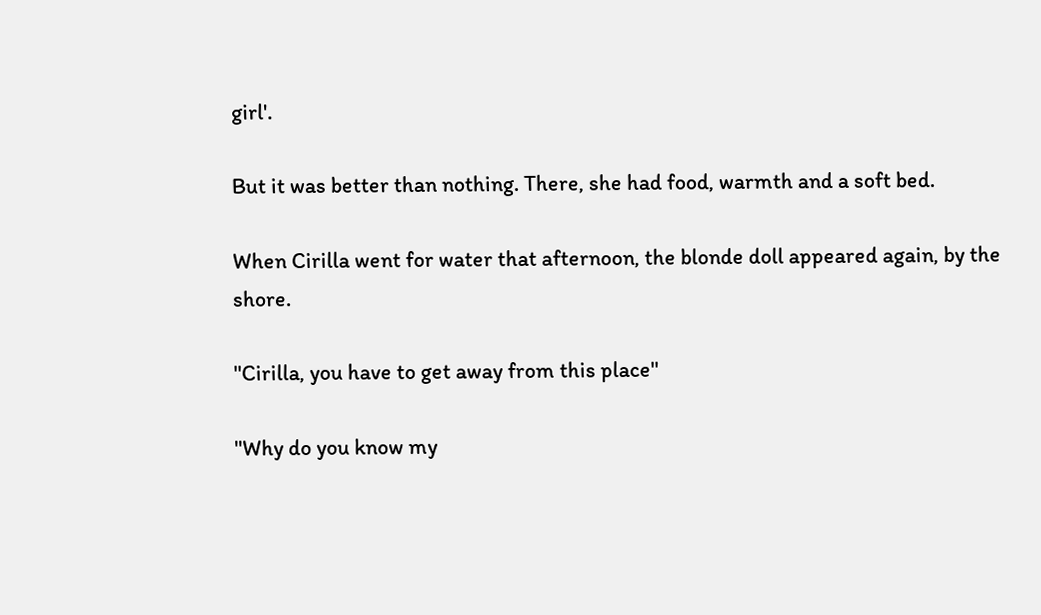girl'.

But it was better than nothing. There, she had food, warmth and a soft bed.

When Cirilla went for water that afternoon, the blonde doll appeared again, by the shore.

''Cirilla, you have to get away from this place''

''Why do you know my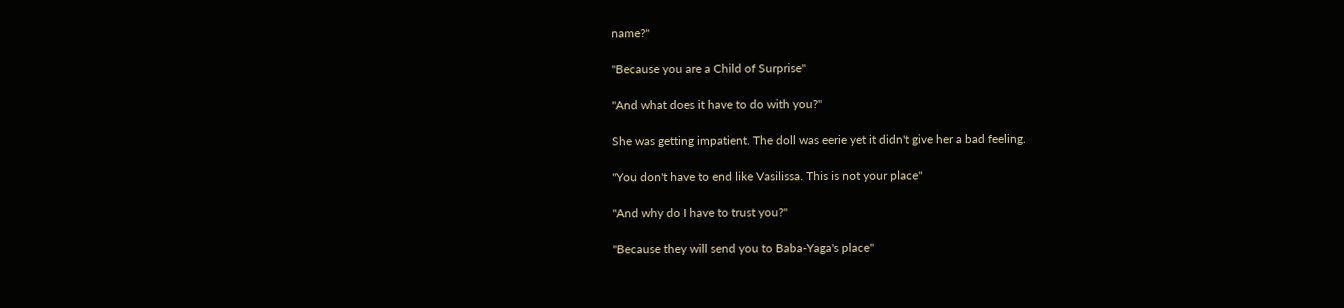name?''

''Because you are a Child of Surprise''

''And what does it have to do with you?''

She was getting impatient. The doll was eerie yet it didn't give her a bad feeling.

''You don't have to end like Vasilissa. This is not your place''

''And why do I have to trust you?''

''Because they will send you to Baba-Yaga's place''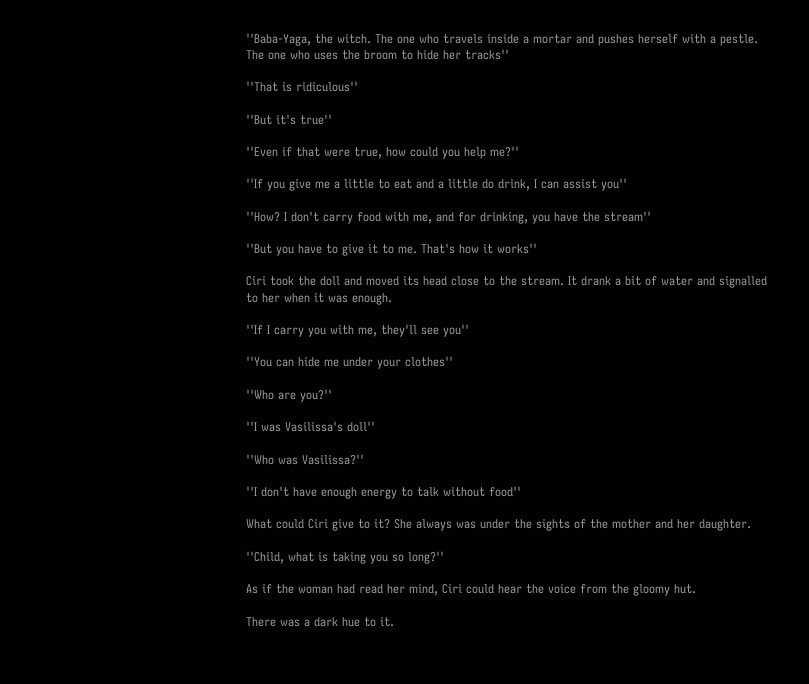''Baba-Yaga, the witch. The one who travels inside a mortar and pushes herself with a pestle. The one who uses the broom to hide her tracks''

''That is ridiculous''

''But it's true''

''Even if that were true, how could you help me?''

''If you give me a little to eat and a little do drink, I can assist you''

''How? I don't carry food with me, and for drinking, you have the stream''

''But you have to give it to me. That's how it works''

Ciri took the doll and moved its head close to the stream. It drank a bit of water and signalled to her when it was enough.

''If I carry you with me, they'll see you''

''You can hide me under your clothes''

''Who are you?''

''I was Vasilissa's doll''

''Who was Vasilissa?''

''I don't have enough energy to talk without food''

What could Ciri give to it? She always was under the sights of the mother and her daughter.

''Child, what is taking you so long?''

As if the woman had read her mind, Ciri could hear the voice from the gloomy hut.

There was a dark hue to it.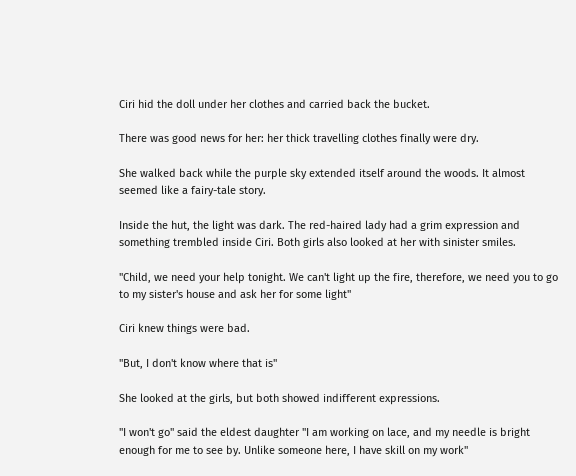Ciri hid the doll under her clothes and carried back the bucket.

There was good news for her: her thick travelling clothes finally were dry.

She walked back while the purple sky extended itself around the woods. It almost seemed like a fairy-tale story.

Inside the hut, the light was dark. The red-haired lady had a grim expression and something trembled inside Ciri. Both girls also looked at her with sinister smiles.

''Child, we need your help tonight. We can't light up the fire, therefore, we need you to go to my sister's house and ask her for some light''

Ciri knew things were bad.

''But, I don't know where that is''

She looked at the girls, but both showed indifferent expressions.

''I won't go'' said the eldest daughter ''I am working on lace, and my needle is bright enough for me to see by. Unlike someone here, I have skill on my work"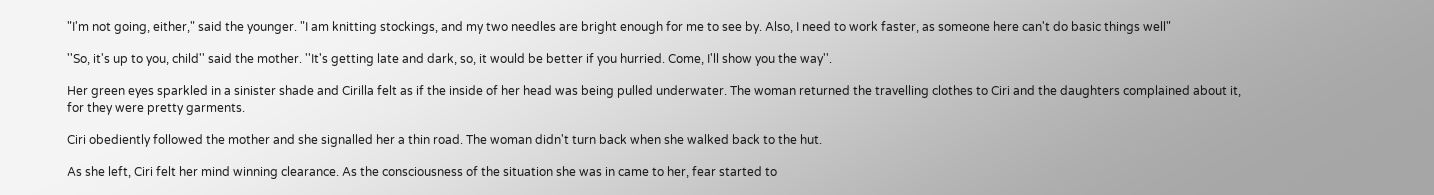"I'm not going, either," said the younger. "I am knitting stockings, and my two needles are bright enough for me to see by. Also, I need to work faster, as someone here can't do basic things well"

''So, it's up to you, child'' said the mother. ''It's getting late and dark, so, it would be better if you hurried. Come, I'll show you the way''.

Her green eyes sparkled in a sinister shade and Cirilla felt as if the inside of her head was being pulled underwater. The woman returned the travelling clothes to Ciri and the daughters complained about it, for they were pretty garments.

Ciri obediently followed the mother and she signalled her a thin road. The woman didn't turn back when she walked back to the hut.

As she left, Ciri felt her mind winning clearance. As the consciousness of the situation she was in came to her, fear started to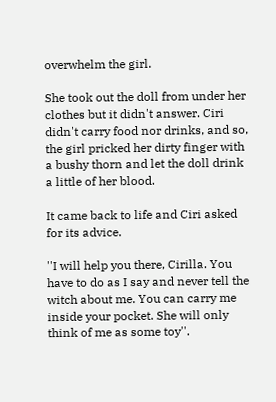overwhelm the girl.

She took out the doll from under her clothes but it didn't answer. Ciri didn't carry food nor drinks, and so, the girl pricked her dirty finger with a bushy thorn and let the doll drink a little of her blood.

It came back to life and Ciri asked for its advice.

''I will help you there, Cirilla. You have to do as I say and never tell the witch about me. You can carry me inside your pocket. She will only think of me as some toy''.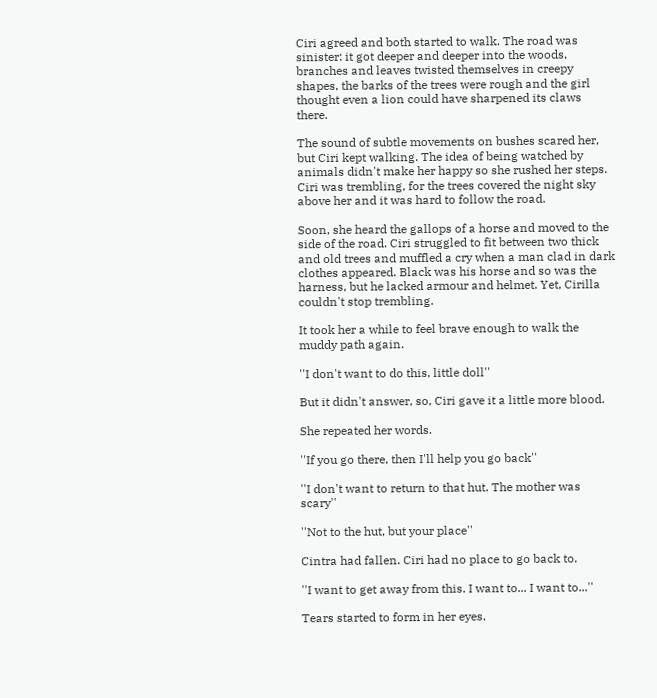Ciri agreed and both started to walk. The road was sinister: it got deeper and deeper into the woods, branches and leaves twisted themselves in creepy shapes, the barks of the trees were rough and the girl thought even a lion could have sharpened its claws there.

The sound of subtle movements on bushes scared her, but Ciri kept walking. The idea of being watched by animals didn't make her happy so she rushed her steps. Ciri was trembling, for the trees covered the night sky above her and it was hard to follow the road.

Soon, she heard the gallops of a horse and moved to the side of the road. Ciri struggled to fit between two thick and old trees and muffled a cry when a man clad in dark clothes appeared. Black was his horse and so was the harness, but he lacked armour and helmet. Yet, Cirilla couldn't stop trembling.

It took her a while to feel brave enough to walk the muddy path again.

''I don't want to do this, little doll''

But it didn't answer, so, Ciri gave it a little more blood.

She repeated her words.

''If you go there, then I'll help you go back''

''I don't want to return to that hut. The mother was scary''

''Not to the hut, but your place''

Cintra had fallen. Ciri had no place to go back to.

''I want to get away from this. I want to... I want to...''

Tears started to form in her eyes.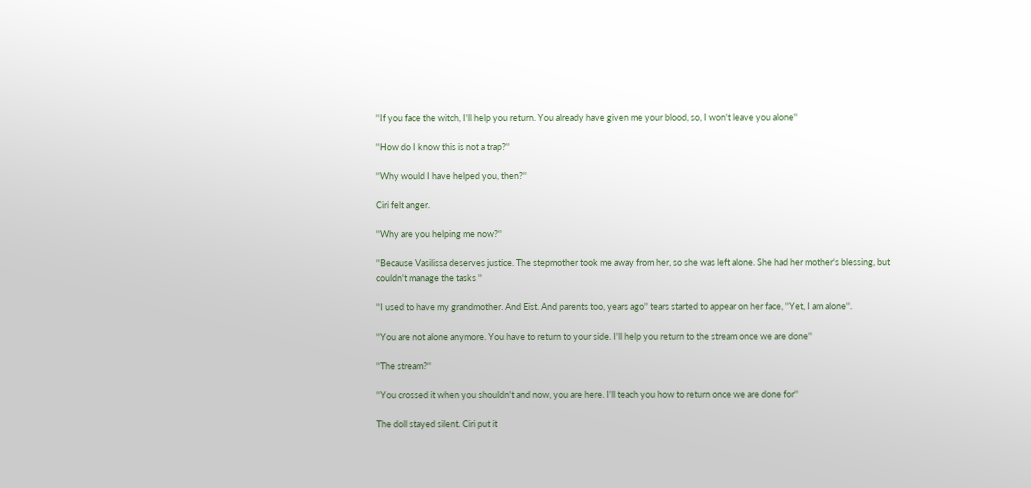''If you face the witch, I'll help you return. You already have given me your blood, so, I won't leave you alone''

''How do I know this is not a trap?''

''Why would I have helped you, then?''

Ciri felt anger.

''Why are you helping me now?''

''Because Vasilissa deserves justice. The stepmother took me away from her, so she was left alone. She had her mother's blessing, but couldn't manage the tasks ''

''I used to have my grandmother. And Eist. And parents too, years ago'' tears started to appear on her face, ''Yet, I am alone''.

''You are not alone anymore. You have to return to your side. I'll help you return to the stream once we are done''

''The stream?''

''You crossed it when you shouldn't and now, you are here. I'll teach you how to return once we are done for''

The doll stayed silent. Ciri put it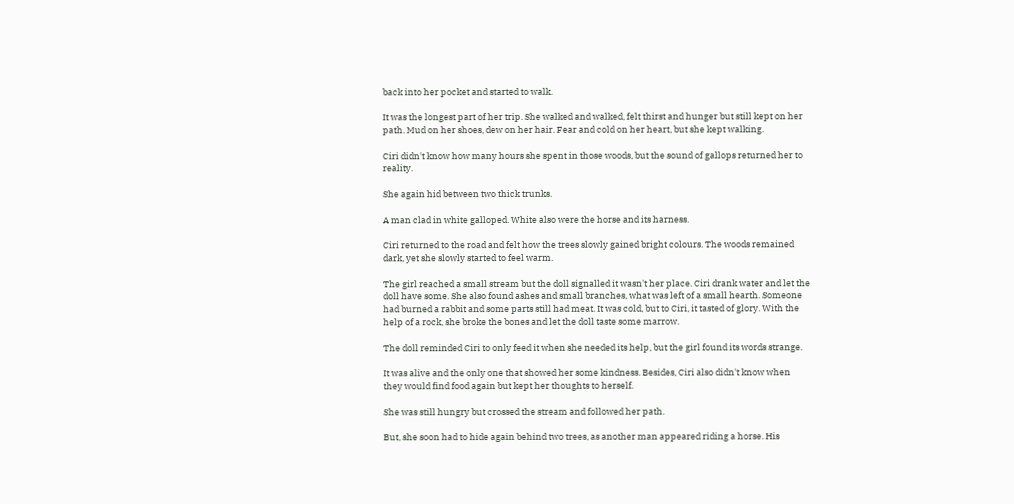back into her pocket and started to walk.

It was the longest part of her trip. She walked and walked, felt thirst and hunger but still kept on her path. Mud on her shoes, dew on her hair. Fear and cold on her heart, but she kept walking.

Ciri didn't know how many hours she spent in those woods, but the sound of gallops returned her to reality.

She again hid between two thick trunks.

A man clad in white galloped. White also were the horse and its harness.

Ciri returned to the road and felt how the trees slowly gained bright colours. The woods remained dark, yet she slowly started to feel warm.

The girl reached a small stream but the doll signalled it wasn't her place. Ciri drank water and let the doll have some. She also found ashes and small branches, what was left of a small hearth. Someone had burned a rabbit and some parts still had meat. It was cold, but to Ciri, it tasted of glory. With the help of a rock, she broke the bones and let the doll taste some marrow.

The doll reminded Ciri to only feed it when she needed its help, but the girl found its words strange.

It was alive and the only one that showed her some kindness. Besides, Ciri also didn't know when they would find food again but kept her thoughts to herself.

She was still hungry but crossed the stream and followed her path.

But, she soon had to hide again behind two trees, as another man appeared riding a horse. His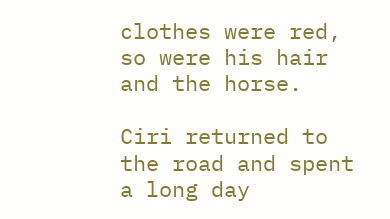clothes were red, so were his hair and the horse.

Ciri returned to the road and spent a long day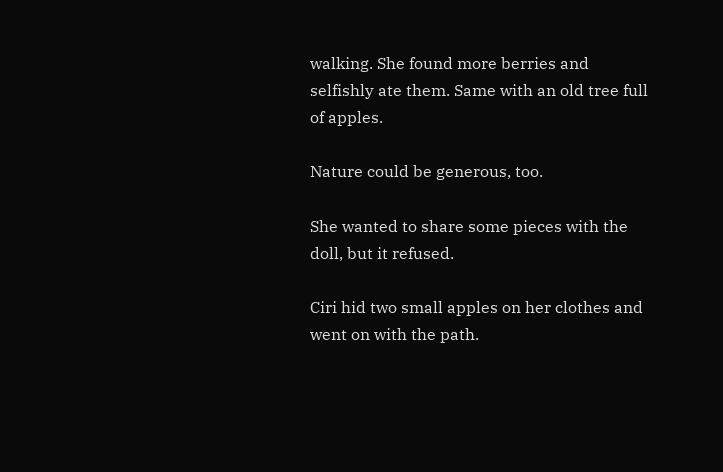walking. She found more berries and selfishly ate them. Same with an old tree full of apples.

Nature could be generous, too.

She wanted to share some pieces with the doll, but it refused.

Ciri hid two small apples on her clothes and went on with the path.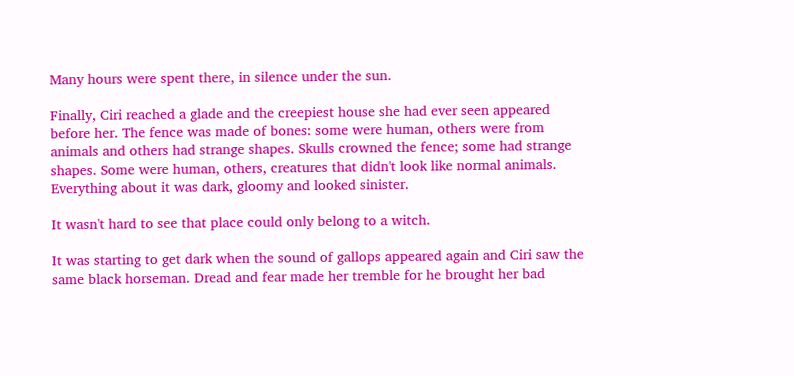Many hours were spent there, in silence under the sun.

Finally, Ciri reached a glade and the creepiest house she had ever seen appeared before her. The fence was made of bones: some were human, others were from animals and others had strange shapes. Skulls crowned the fence; some had strange shapes. Some were human, others, creatures that didn't look like normal animals. Everything about it was dark, gloomy and looked sinister.

It wasn't hard to see that place could only belong to a witch.

It was starting to get dark when the sound of gallops appeared again and Ciri saw the same black horseman. Dread and fear made her tremble for he brought her bad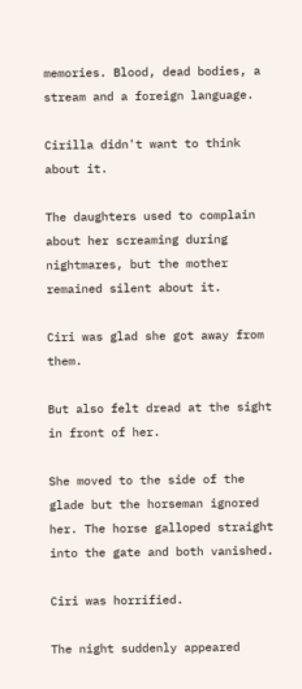memories. Blood, dead bodies, a stream and a foreign language.

Cirilla didn't want to think about it.

The daughters used to complain about her screaming during nightmares, but the mother remained silent about it.

Ciri was glad she got away from them.

But also felt dread at the sight in front of her.

She moved to the side of the glade but the horseman ignored her. The horse galloped straight into the gate and both vanished.

Ciri was horrified.

The night suddenly appeared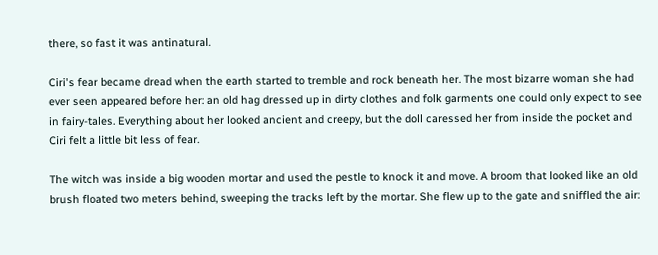there, so fast it was antinatural.

Ciri's fear became dread when the earth started to tremble and rock beneath her. The most bizarre woman she had ever seen appeared before her: an old hag dressed up in dirty clothes and folk garments one could only expect to see in fairy-tales. Everything about her looked ancient and creepy, but the doll caressed her from inside the pocket and Ciri felt a little bit less of fear.

The witch was inside a big wooden mortar and used the pestle to knock it and move. A broom that looked like an old brush floated two meters behind, sweeping the tracks left by the mortar. She flew up to the gate and sniffled the air: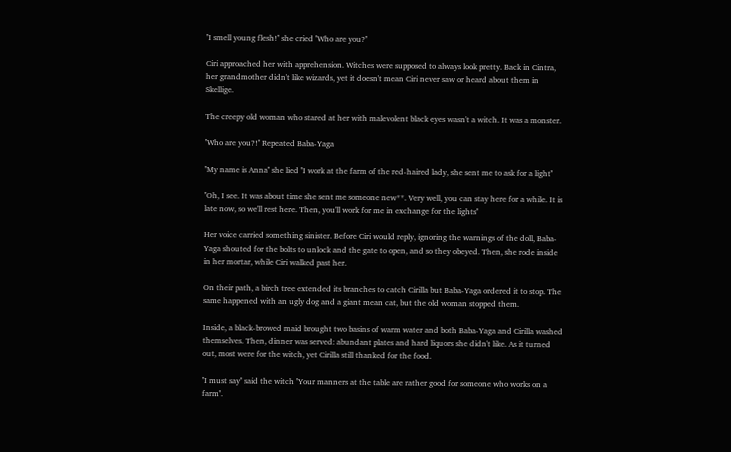''I smell young flesh!'' she cried ''Who are you?''

Ciri approached her with apprehension. Witches were supposed to always look pretty. Back in Cintra, her grandmother didn't like wizards, yet it doesn't mean Ciri never saw or heard about them in Skellige.

The creepy old woman who stared at her with malevolent black eyes wasn't a witch. It was a monster.

''Who are you?!'' Repeated Baba-Yaga

''My name is Anna'' she lied ''I work at the farm of the red-haired lady, she sent me to ask for a light''

''Oh, I see. It was about time she sent me someone new**. Very well, you can stay here for a while. It is late now, so we'll rest here. Then, you'll work for me in exchange for the lights''

Her voice carried something sinister. Before Ciri would reply, ignoring the warnings of the doll, Baba-Yaga shouted for the bolts to unlock and the gate to open, and so they obeyed. Then, she rode inside in her mortar, while Ciri walked past her.

On their path, a birch tree extended its branches to catch Cirilla but Baba-Yaga ordered it to stop. The same happened with an ugly dog and a giant mean cat, but the old woman stopped them.

Inside, a black-browed maid brought two basins of warm water and both Baba-Yaga and Cirilla washed themselves. Then, dinner was served: abundant plates and hard liquors she didn't like. As it turned out, most were for the witch, yet Cirilla still thanked for the food.

''I must say'' said the witch ''Your manners at the table are rather good for someone who works on a farm''.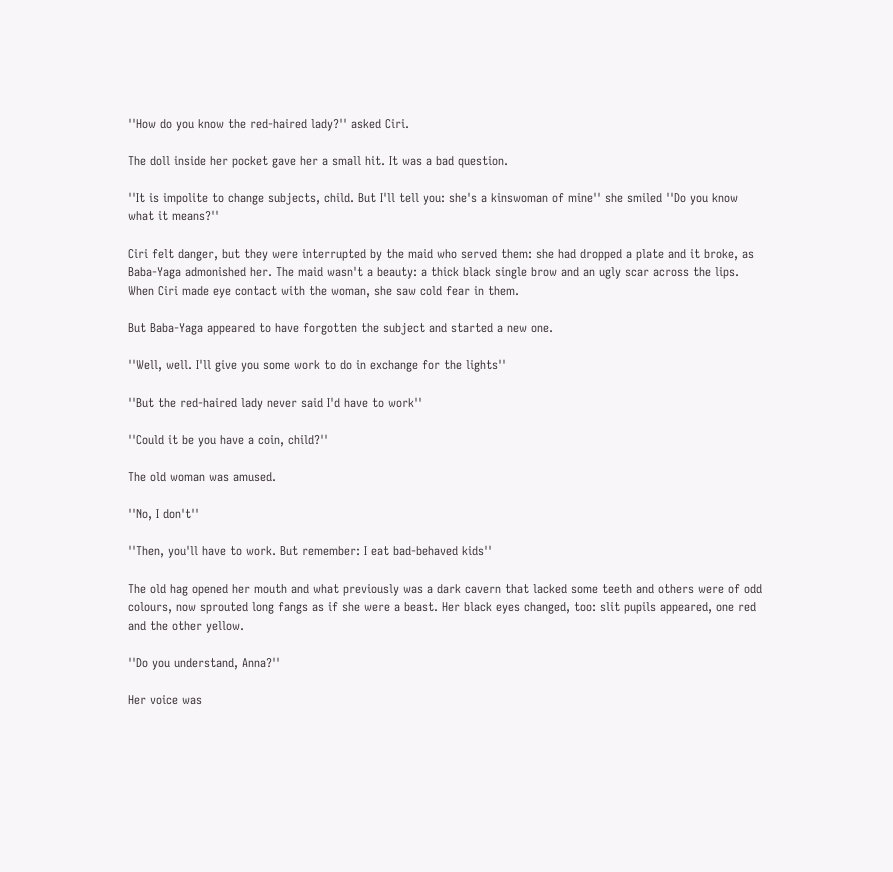''How do you know the red-haired lady?'' asked Ciri.

The doll inside her pocket gave her a small hit. It was a bad question.

''It is impolite to change subjects, child. But I'll tell you: she's a kinswoman of mine'' she smiled ''Do you know what it means?''

Ciri felt danger, but they were interrupted by the maid who served them: she had dropped a plate and it broke, as Baba-Yaga admonished her. The maid wasn't a beauty: a thick black single brow and an ugly scar across the lips. When Ciri made eye contact with the woman, she saw cold fear in them.

But Baba-Yaga appeared to have forgotten the subject and started a new one.

''Well, well. I'll give you some work to do in exchange for the lights''

''But the red-haired lady never said I'd have to work''

''Could it be you have a coin, child?''

The old woman was amused.

''No, I don't''

''Then, you'll have to work. But remember: I eat bad-behaved kids''

The old hag opened her mouth and what previously was a dark cavern that lacked some teeth and others were of odd colours, now sprouted long fangs as if she were a beast. Her black eyes changed, too: slit pupils appeared, one red and the other yellow.

''Do you understand, Anna?''

Her voice was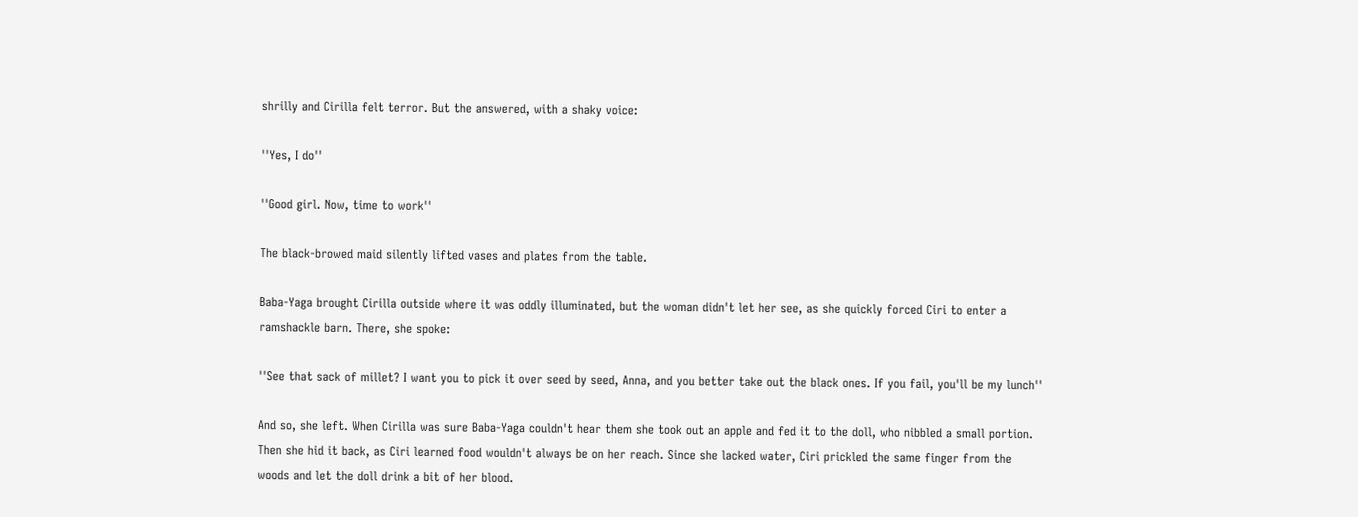shrilly and Cirilla felt terror. But the answered, with a shaky voice:

''Yes, I do''

''Good girl. Now, time to work''

The black-browed maid silently lifted vases and plates from the table.

Baba-Yaga brought Cirilla outside where it was oddly illuminated, but the woman didn't let her see, as she quickly forced Ciri to enter a ramshackle barn. There, she spoke:

''See that sack of millet? I want you to pick it over seed by seed, Anna, and you better take out the black ones. If you fail, you'll be my lunch''

And so, she left. When Cirilla was sure Baba-Yaga couldn't hear them she took out an apple and fed it to the doll, who nibbled a small portion. Then she hid it back, as Ciri learned food wouldn't always be on her reach. Since she lacked water, Ciri prickled the same finger from the woods and let the doll drink a bit of her blood.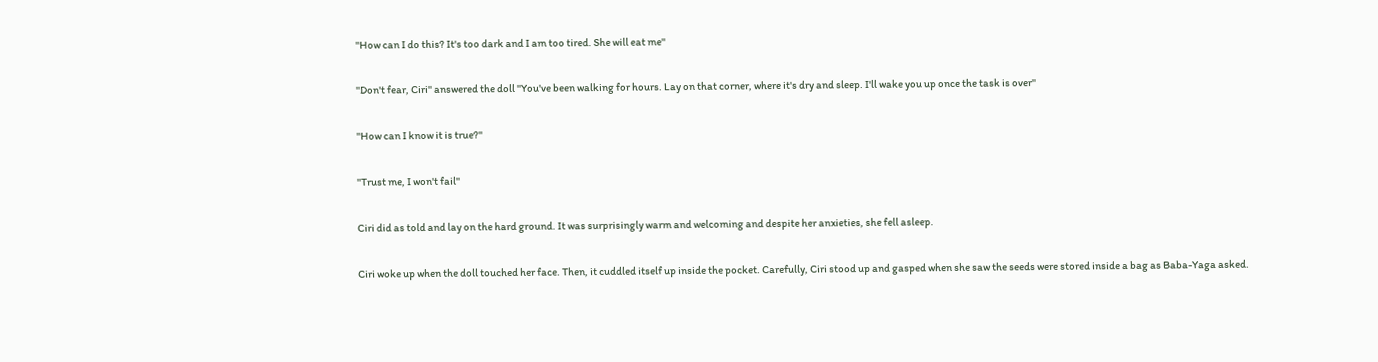''How can I do this? It's too dark and I am too tired. She will eat me''

''Don't fear, Ciri'' answered the doll ''You've been walking for hours. Lay on that corner, where it's dry and sleep. I'll wake you up once the task is over''

''How can I know it is true?''

''Trust me, I won't fail''

Ciri did as told and lay on the hard ground. It was surprisingly warm and welcoming and despite her anxieties, she fell asleep.

Ciri woke up when the doll touched her face. Then, it cuddled itself up inside the pocket. Carefully, Ciri stood up and gasped when she saw the seeds were stored inside a bag as Baba-Yaga asked.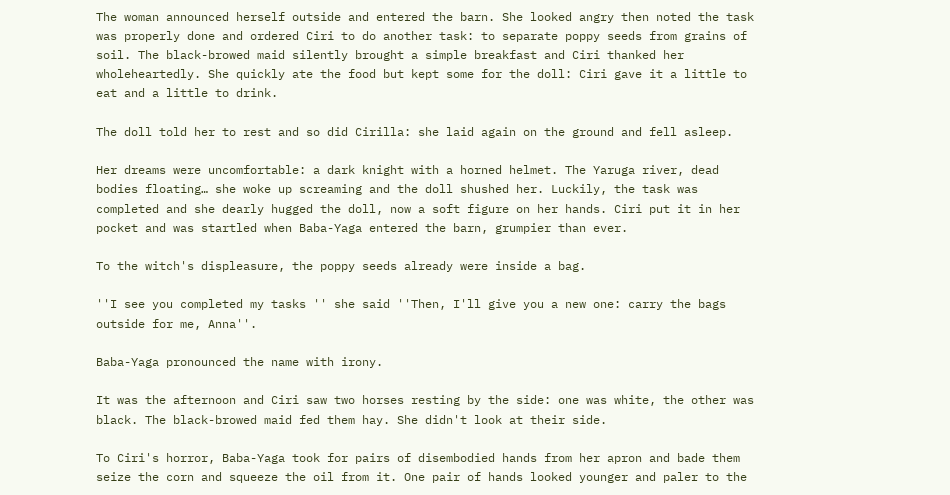The woman announced herself outside and entered the barn. She looked angry then noted the task was properly done and ordered Ciri to do another task: to separate poppy seeds from grains of soil. The black-browed maid silently brought a simple breakfast and Ciri thanked her wholeheartedly. She quickly ate the food but kept some for the doll: Ciri gave it a little to eat and a little to drink.

The doll told her to rest and so did Cirilla: she laid again on the ground and fell asleep.

Her dreams were uncomfortable: a dark knight with a horned helmet. The Yaruga river, dead bodies floating… she woke up screaming and the doll shushed her. Luckily, the task was completed and she dearly hugged the doll, now a soft figure on her hands. Ciri put it in her pocket and was startled when Baba-Yaga entered the barn, grumpier than ever.

To the witch's displeasure, the poppy seeds already were inside a bag.

''I see you completed my tasks '' she said ''Then, I'll give you a new one: carry the bags outside for me, Anna''.

Baba-Yaga pronounced the name with irony.

It was the afternoon and Ciri saw two horses resting by the side: one was white, the other was black. The black-browed maid fed them hay. She didn't look at their side.

To Ciri's horror, Baba-Yaga took for pairs of disembodied hands from her apron and bade them seize the corn and squeeze the oil from it. One pair of hands looked younger and paler to the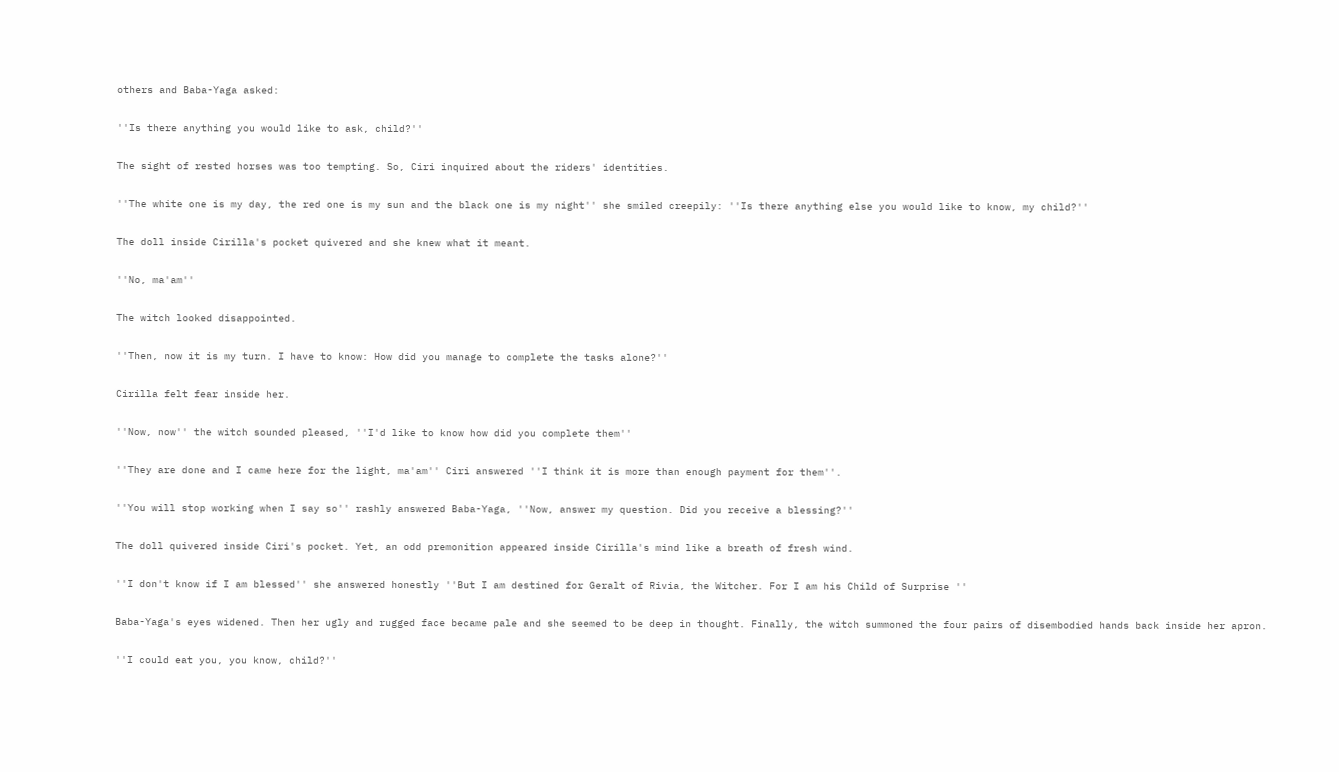others and Baba-Yaga asked:

''Is there anything you would like to ask, child?''

The sight of rested horses was too tempting. So, Ciri inquired about the riders' identities.

''The white one is my day, the red one is my sun and the black one is my night'' she smiled creepily: ''Is there anything else you would like to know, my child?''

The doll inside Cirilla's pocket quivered and she knew what it meant.

''No, ma'am''

The witch looked disappointed.

''Then, now it is my turn. I have to know: How did you manage to complete the tasks alone?''

Cirilla felt fear inside her.

''Now, now'' the witch sounded pleased, ''I'd like to know how did you complete them''

''They are done and I came here for the light, ma'am'' Ciri answered ''I think it is more than enough payment for them''.

''You will stop working when I say so'' rashly answered Baba-Yaga, ''Now, answer my question. Did you receive a blessing?''

The doll quivered inside Ciri's pocket. Yet, an odd premonition appeared inside Cirilla's mind like a breath of fresh wind.

''I don't know if I am blessed'' she answered honestly ''But I am destined for Geralt of Rivia, the Witcher. For I am his Child of Surprise ''

Baba-Yaga's eyes widened. Then her ugly and rugged face became pale and she seemed to be deep in thought. Finally, the witch summoned the four pairs of disembodied hands back inside her apron.

''I could eat you, you know, child?''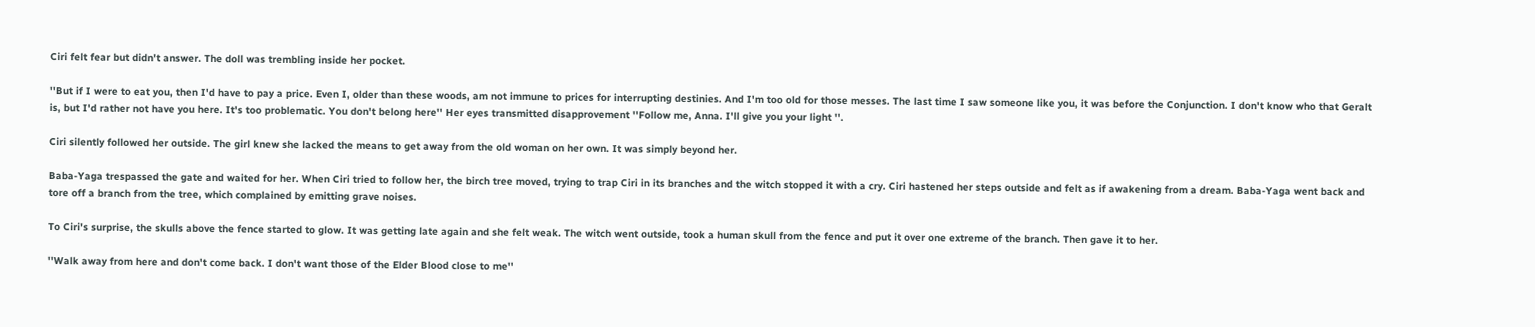Ciri felt fear but didn't answer. The doll was trembling inside her pocket.

''But if I were to eat you, then I'd have to pay a price. Even I, older than these woods, am not immune to prices for interrupting destinies. And I'm too old for those messes. The last time I saw someone like you, it was before the Conjunction. I don't know who that Geralt is, but I'd rather not have you here. It's too problematic. You don't belong here'' Her eyes transmitted disapprovement ''Follow me, Anna. I'll give you your light ''.

Ciri silently followed her outside. The girl knew she lacked the means to get away from the old woman on her own. It was simply beyond her.

Baba-Yaga trespassed the gate and waited for her. When Ciri tried to follow her, the birch tree moved, trying to trap Ciri in its branches and the witch stopped it with a cry. Ciri hastened her steps outside and felt as if awakening from a dream. Baba-Yaga went back and tore off a branch from the tree, which complained by emitting grave noises.

To Ciri's surprise, the skulls above the fence started to glow. It was getting late again and she felt weak. The witch went outside, took a human skull from the fence and put it over one extreme of the branch. Then gave it to her.

''Walk away from here and don't come back. I don't want those of the Elder Blood close to me''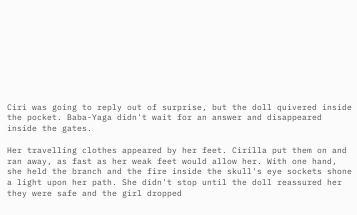Ciri was going to reply out of surprise, but the doll quivered inside the pocket. Baba-Yaga didn't wait for an answer and disappeared inside the gates.

Her travelling clothes appeared by her feet. Cirilla put them on and ran away, as fast as her weak feet would allow her. With one hand, she held the branch and the fire inside the skull's eye sockets shone a light upon her path. She didn't stop until the doll reassured her they were safe and the girl dropped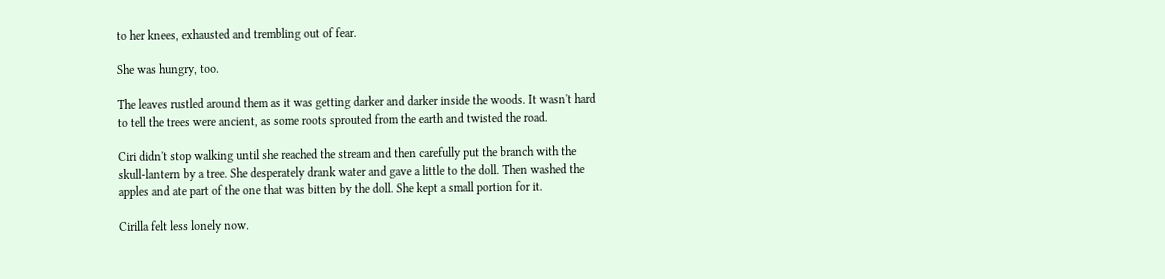to her knees, exhausted and trembling out of fear.

She was hungry, too.

The leaves rustled around them as it was getting darker and darker inside the woods. It wasn't hard to tell the trees were ancient, as some roots sprouted from the earth and twisted the road.

Ciri didn't stop walking until she reached the stream and then carefully put the branch with the skull-lantern by a tree. She desperately drank water and gave a little to the doll. Then washed the apples and ate part of the one that was bitten by the doll. She kept a small portion for it.

Cirilla felt less lonely now.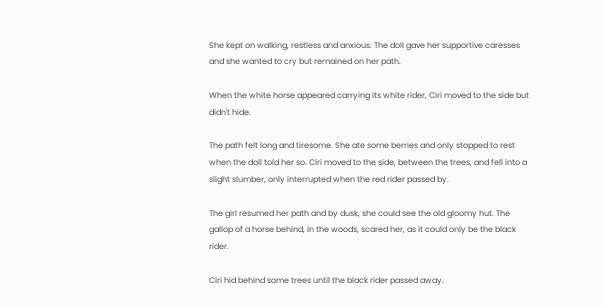She kept on walking, restless and anxious. The doll gave her supportive caresses and she wanted to cry but remained on her path.

When the white horse appeared carrying its white rider, Ciri moved to the side but didn't hide.

The path felt long and tiresome. She ate some berries and only stopped to rest when the doll told her so. Ciri moved to the side, between the trees, and fell into a slight slumber, only interrupted when the red rider passed by.

The girl resumed her path and by dusk, she could see the old gloomy hut. The gallop of a horse behind, in the woods, scared her, as it could only be the black rider.

Ciri hid behind some trees until the black rider passed away.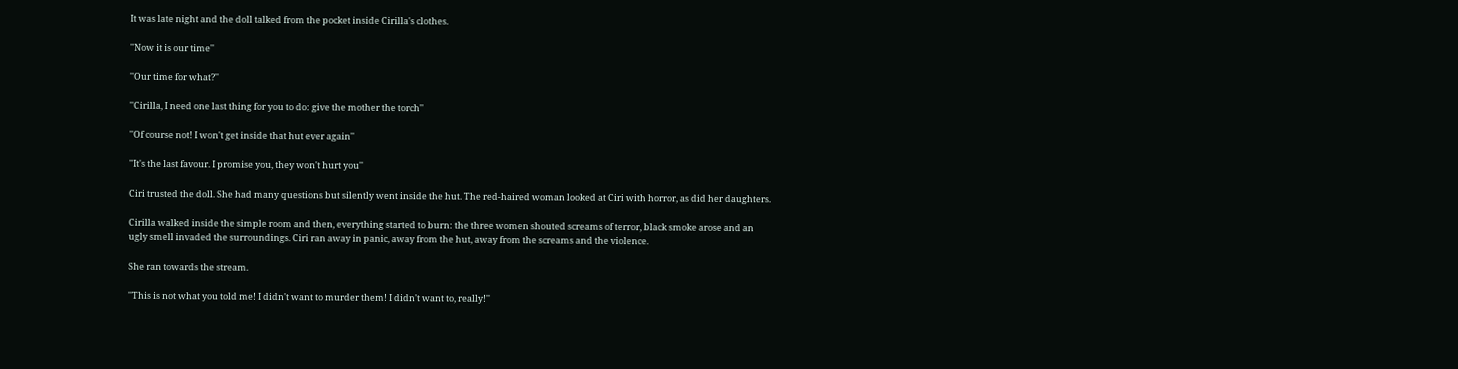It was late night and the doll talked from the pocket inside Cirilla's clothes.

''Now it is our time''

''Our time for what?''

''Cirilla, I need one last thing for you to do: give the mother the torch''

''Of course not! I won't get inside that hut ever again''

''It's the last favour. I promise you, they won't hurt you''

Ciri trusted the doll. She had many questions but silently went inside the hut. The red-haired woman looked at Ciri with horror, as did her daughters.

Cirilla walked inside the simple room and then, everything started to burn: the three women shouted screams of terror, black smoke arose and an ugly smell invaded the surroundings. Ciri ran away in panic, away from the hut, away from the screams and the violence.

She ran towards the stream.

''This is not what you told me! I didn't want to murder them! I didn't want to, really!''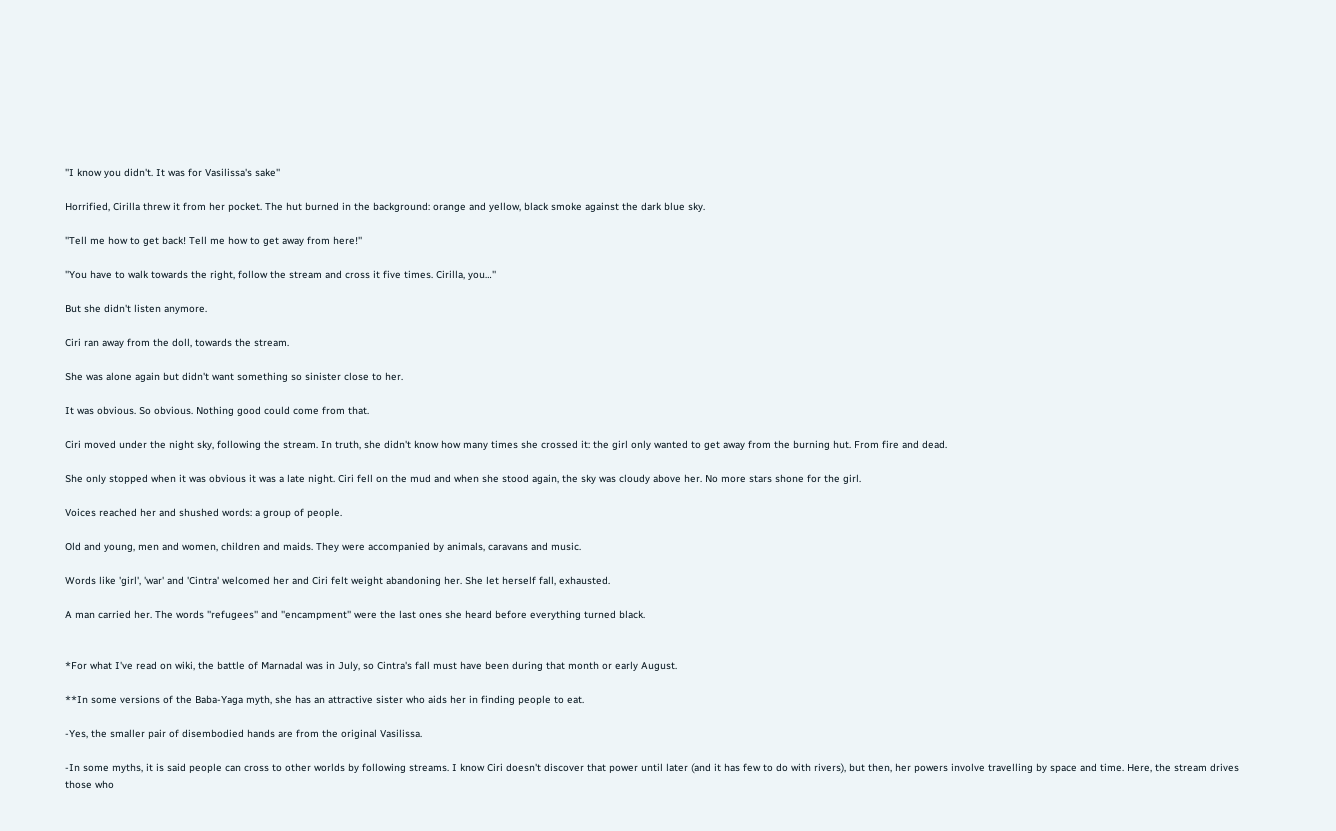''I know you didn't. It was for Vasilissa's sake''

Horrified, Cirilla threw it from her pocket. The hut burned in the background: orange and yellow, black smoke against the dark blue sky.

''Tell me how to get back! Tell me how to get away from here!''

''You have to walk towards the right, follow the stream and cross it five times. Cirilla, you…''

But she didn't listen anymore.

Ciri ran away from the doll, towards the stream.

She was alone again but didn't want something so sinister close to her.

It was obvious. So obvious. Nothing good could come from that.

Ciri moved under the night sky, following the stream. In truth, she didn't know how many times she crossed it: the girl only wanted to get away from the burning hut. From fire and dead.

She only stopped when it was obvious it was a late night. Ciri fell on the mud and when she stood again, the sky was cloudy above her. No more stars shone for the girl.

Voices reached her and shushed words: a group of people.

Old and young, men and women, children and maids. They were accompanied by animals, caravans and music.

Words like 'girl', 'war' and 'Cintra' welcomed her and Ciri felt weight abandoning her. She let herself fall, exhausted.

A man carried her. The words ''refugees'' and ''encampment'' were the last ones she heard before everything turned black.


*For what I've read on wiki, the battle of Marnadal was in July, so Cintra's fall must have been during that month or early August.

**In some versions of the Baba-Yaga myth, she has an attractive sister who aids her in finding people to eat.

-Yes, the smaller pair of disembodied hands are from the original Vasilissa.

-In some myths, it is said people can cross to other worlds by following streams. I know Ciri doesn't discover that power until later (and it has few to do with rivers), but then, her powers involve travelling by space and time. Here, the stream drives those who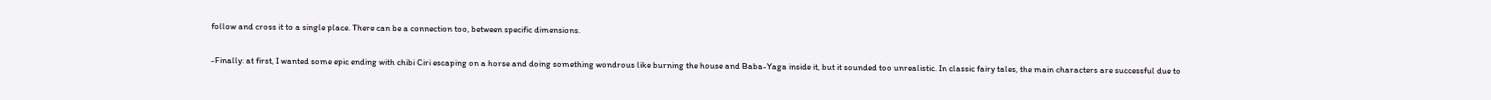follow and cross it to a single place. There can be a connection too, between specific dimensions.

-Finally: at first, I wanted some epic ending with chibi Ciri escaping on a horse and doing something wondrous like burning the house and Baba-Yaga inside it, but it sounded too unrealistic. In classic fairy tales, the main characters are successful due to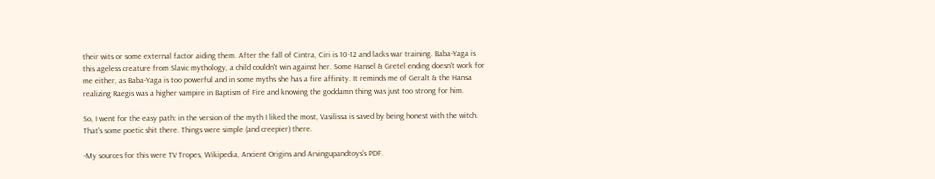their wits or some external factor aiding them. After the fall of Cintra, Ciri is 10-12 and lacks war training. Baba-Yaga is this ageless creature from Slavic mythology, a child couldn't win against her. Some Hansel & Gretel ending doesn't work for me either, as Baba-Yaga is too powerful and in some myths she has a fire affinity. It reminds me of Geralt & the Hansa realizing Raegis was a higher vampire in Baptism of Fire and knowing the goddamn thing was just too strong for him.

So, I went for the easy path: in the version of the myth I liked the most, Vasilissa is saved by being honest with the witch. That's some poetic shit there. Things were simple (and creepier) there.

-My sources for this were TV Tropes, Wikipedia, Ancient Origins and Arvingupandtoys's PDF.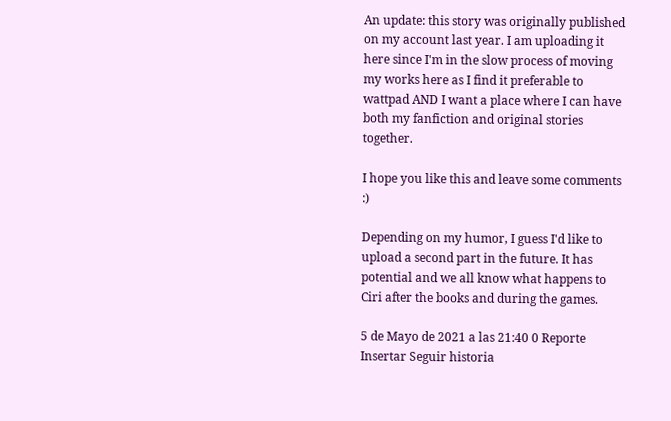An update: this story was originally published on my account last year. I am uploading it here since I'm in the slow process of moving my works here as I find it preferable to wattpad AND I want a place where I can have both my fanfiction and original stories together.

I hope you like this and leave some comments :)

Depending on my humor, I guess I'd like to upload a second part in the future. It has potential and we all know what happens to Ciri after the books and during the games.

5 de Mayo de 2021 a las 21:40 0 Reporte Insertar Seguir historia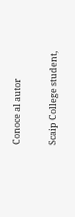Conoce al autor

Scaip College student,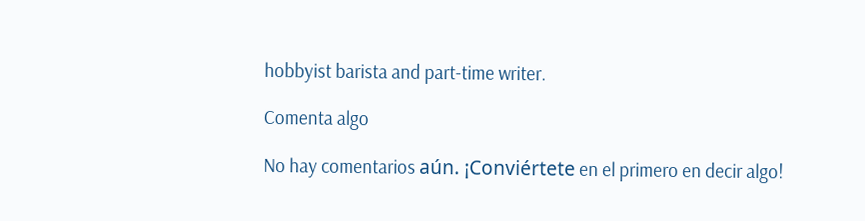hobbyist barista and part-time writer.

Comenta algo

No hay comentarios aún. ¡Conviértete en el primero en decir algo!